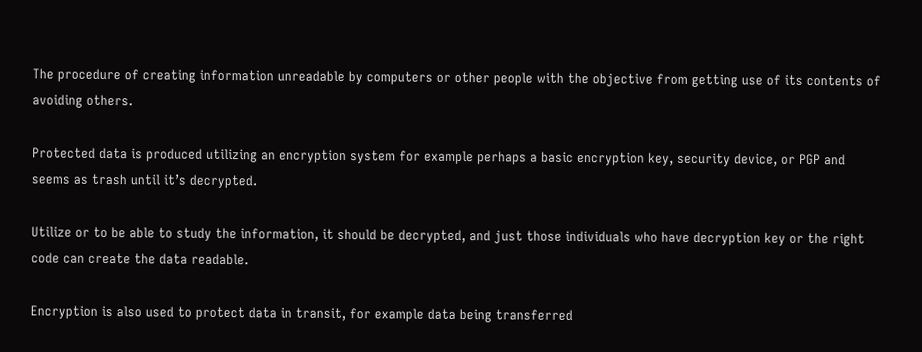The procedure of creating information unreadable by computers or other people with the objective from getting use of its contents of avoiding others.

Protected data is produced utilizing an encryption system for example perhaps a basic encryption key, security device, or PGP and seems as trash until it’s decrypted.

Utilize or to be able to study the information, it should be decrypted, and just those individuals who have decryption key or the right code can create the data readable.

Encryption is also used to protect data in transit, for example data being transferred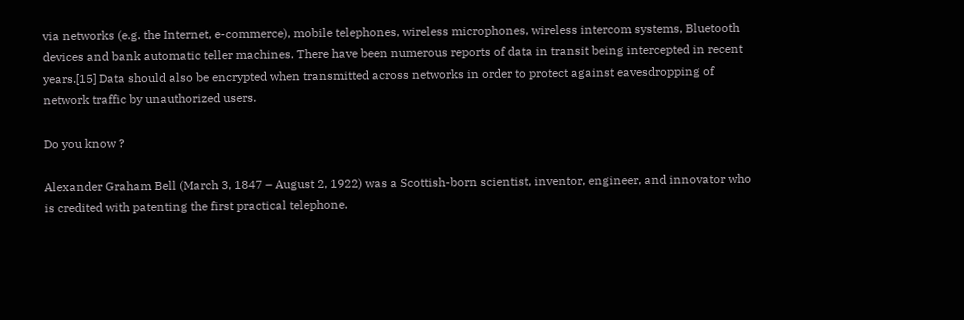via networks (e.g. the Internet, e-commerce), mobile telephones, wireless microphones, wireless intercom systems, Bluetooth devices and bank automatic teller machines. There have been numerous reports of data in transit being intercepted in recent years.[15] Data should also be encrypted when transmitted across networks in order to protect against eavesdropping of network traffic by unauthorized users.

Do you know ?

Alexander Graham Bell (March 3, 1847 – August 2, 1922) was a Scottish-born scientist, inventor, engineer, and innovator who is credited with patenting the first practical telephone.